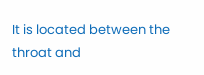It is located between the throat and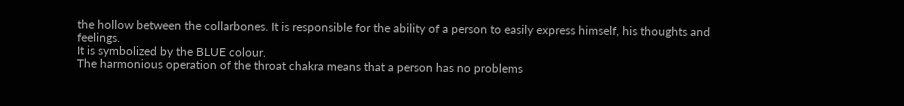the hollow between the collarbones. It is responsible for the ability of a person to easily express himself, his thoughts and feelings.
It is symbolized by the BLUE colour.
The harmonious operation of the throat chakra means that a person has no problems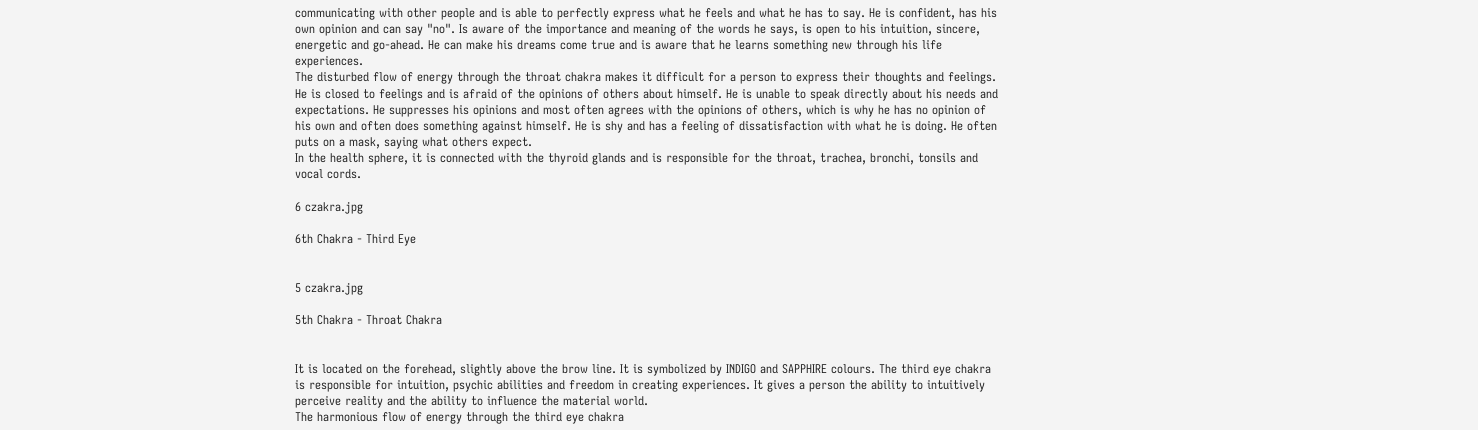communicating with other people and is able to perfectly express what he feels and what he has to say. He is confident, has his own opinion and can say "no". Is aware of the importance and meaning of the words he says, is open to his intuition, sincere, energetic and go-ahead. He can make his dreams come true and is aware that he learns something new through his life experiences.
The disturbed flow of energy through the throat chakra makes it difficult for a person to express their thoughts and feelings. He is closed to feelings and is afraid of the opinions of others about himself. He is unable to speak directly about his needs and expectations. He suppresses his opinions and most often agrees with the opinions of others, which is why he has no opinion of his own and often does something against himself. He is shy and has a feeling of dissatisfaction with what he is doing. He often puts on a mask, saying what others expect.
In the health sphere, it is connected with the thyroid glands and is responsible for the throat, trachea, bronchi, tonsils and vocal cords.

6 czakra.jpg

6th Chakra - Third Eye


5 czakra.jpg

5th Chakra - Throat Chakra


It is located on the forehead, slightly above the brow line. It is symbolized by INDIGO and SAPPHIRE colours. The third eye chakra is responsible for intuition, psychic abilities and freedom in creating experiences. It gives a person the ability to intuitively perceive reality and the ability to influence the material world.
The harmonious flow of energy through the third eye chakra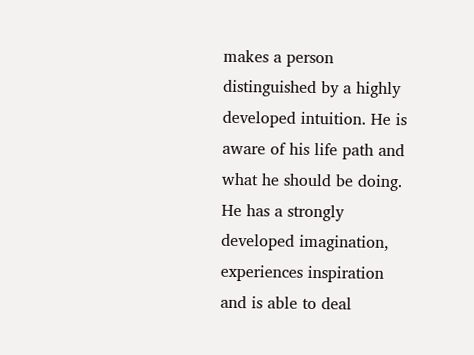makes a person distinguished by a highly developed intuition. He is aware of his life path and what he should be doing. He has a strongly developed imagination, experiences inspiration and is able to deal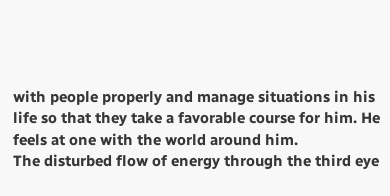with people properly and manage situations in his life so that they take a favorable course for him. He feels at one with the world around him.
The disturbed flow of energy through the third eye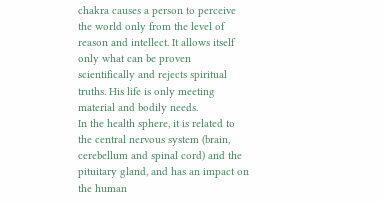chakra causes a person to perceive the world only from the level of reason and intellect. It allows itself only what can be proven scientifically and rejects spiritual truths. His life is only meeting material and bodily needs.
In the health sphere, it is related to the central nervous system (brain, cerebellum and spinal cord) and the pituitary gland, and has an impact on the human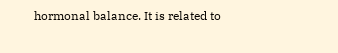hormonal balance. It is related to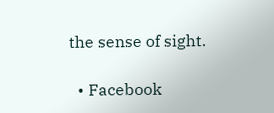the sense of sight.

  • Facebook